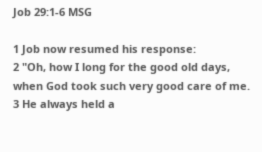Job 29:1-6 MSG

1 Job now resumed his response:
2 "Oh, how I long for the good old days, when God took such very good care of me.
3 He always held a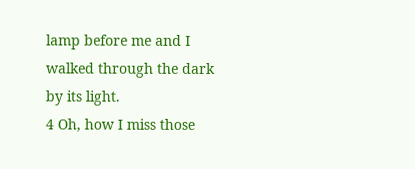lamp before me and I walked through the dark by its light.
4 Oh, how I miss those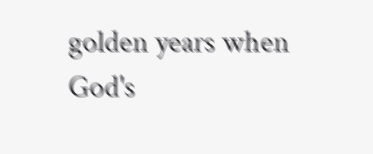golden years when God's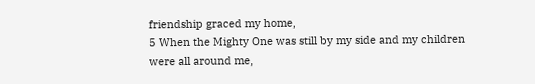friendship graced my home,
5 When the Mighty One was still by my side and my children were all around me,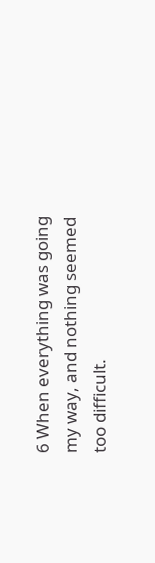6 When everything was going my way, and nothing seemed too difficult.